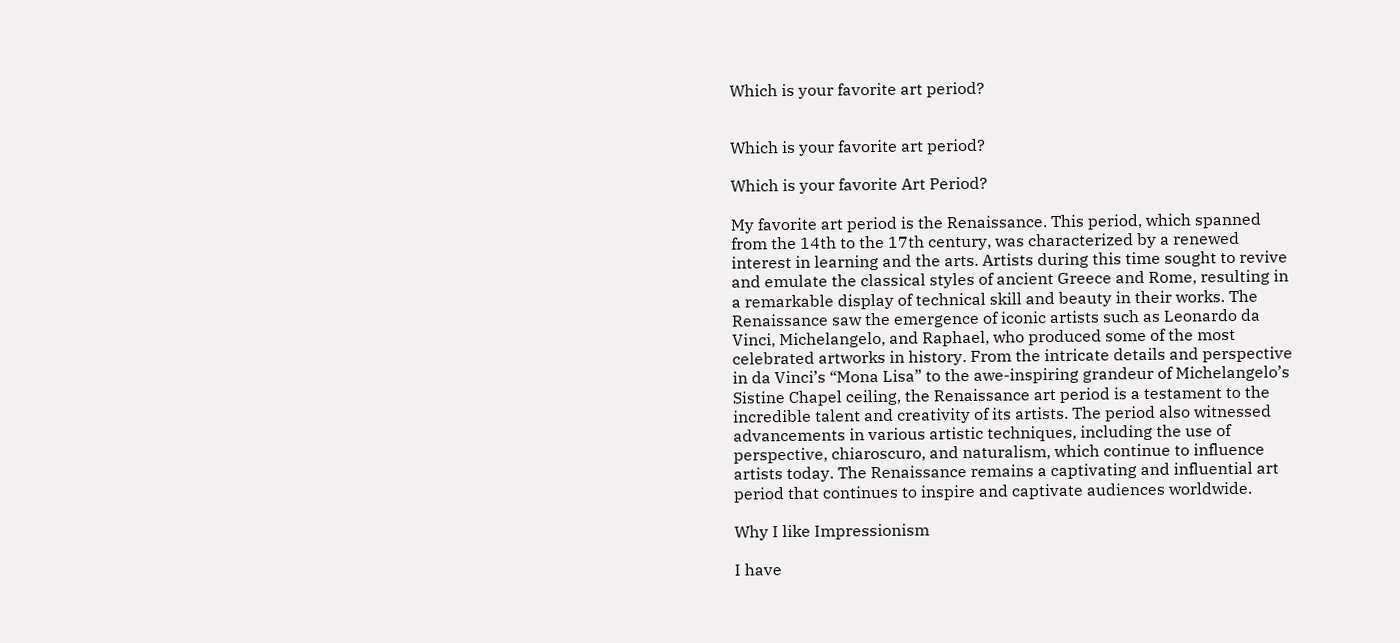Which is your favorite art period?


Which is your favorite art period?

Which is your favorite Art Period?

My favorite art period is the Renaissance. This period, which spanned from the 14th to the 17th century, was characterized by a renewed interest in learning and the arts. Artists during this time sought to revive and emulate the classical styles of ancient Greece and Rome, resulting in a remarkable display of technical skill and beauty in their works. The Renaissance saw the emergence of iconic artists such as Leonardo da Vinci, Michelangelo, and Raphael, who produced some of the most celebrated artworks in history. From the intricate details and perspective in da Vinci’s “Mona Lisa” to the awe-inspiring grandeur of Michelangelo’s Sistine Chapel ceiling, the Renaissance art period is a testament to the incredible talent and creativity of its artists. The period also witnessed advancements in various artistic techniques, including the use of perspective, chiaroscuro, and naturalism, which continue to influence artists today. The Renaissance remains a captivating and influential art period that continues to inspire and captivate audiences worldwide.

Why I like Impressionism

I have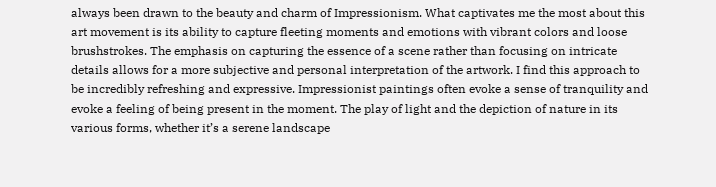always been drawn to the beauty and charm of Impressionism. What captivates me the most about this art movement is its ability to capture fleeting moments and emotions with vibrant colors and loose brushstrokes. The emphasis on capturing the essence of a scene rather than focusing on intricate details allows for a more subjective and personal interpretation of the artwork. I find this approach to be incredibly refreshing and expressive. Impressionist paintings often evoke a sense of tranquility and evoke a feeling of being present in the moment. The play of light and the depiction of nature in its various forms, whether it’s a serene landscape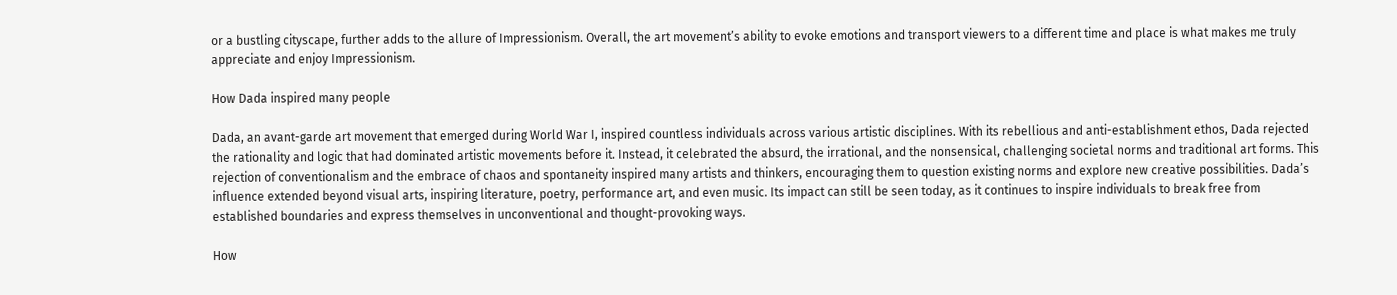or a bustling cityscape, further adds to the allure of Impressionism. Overall, the art movement’s ability to evoke emotions and transport viewers to a different time and place is what makes me truly appreciate and enjoy Impressionism.

How Dada inspired many people

Dada, an avant-garde art movement that emerged during World War I, inspired countless individuals across various artistic disciplines. With its rebellious and anti-establishment ethos, Dada rejected the rationality and logic that had dominated artistic movements before it. Instead, it celebrated the absurd, the irrational, and the nonsensical, challenging societal norms and traditional art forms. This rejection of conventionalism and the embrace of chaos and spontaneity inspired many artists and thinkers, encouraging them to question existing norms and explore new creative possibilities. Dada’s influence extended beyond visual arts, inspiring literature, poetry, performance art, and even music. Its impact can still be seen today, as it continues to inspire individuals to break free from established boundaries and express themselves in unconventional and thought-provoking ways.

How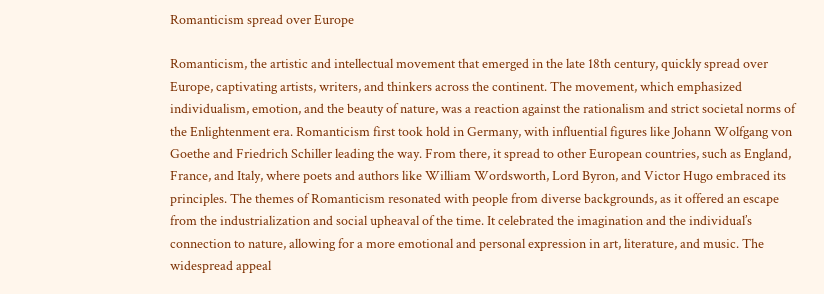Romanticism spread over Europe

Romanticism, the artistic and intellectual movement that emerged in the late 18th century, quickly spread over Europe, captivating artists, writers, and thinkers across the continent. The movement, which emphasized individualism, emotion, and the beauty of nature, was a reaction against the rationalism and strict societal norms of the Enlightenment era. Romanticism first took hold in Germany, with influential figures like Johann Wolfgang von Goethe and Friedrich Schiller leading the way. From there, it spread to other European countries, such as England, France, and Italy, where poets and authors like William Wordsworth, Lord Byron, and Victor Hugo embraced its principles. The themes of Romanticism resonated with people from diverse backgrounds, as it offered an escape from the industrialization and social upheaval of the time. It celebrated the imagination and the individual’s connection to nature, allowing for a more emotional and personal expression in art, literature, and music. The widespread appeal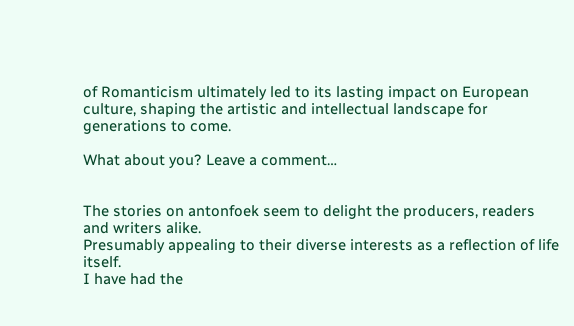of Romanticism ultimately led to its lasting impact on European culture, shaping the artistic and intellectual landscape for generations to come.

What about you? Leave a comment…


The stories on antonfoek seem to delight the producers, readers and writers alike.
Presumably appealing to their diverse interests as a reflection of life itself.
I have had the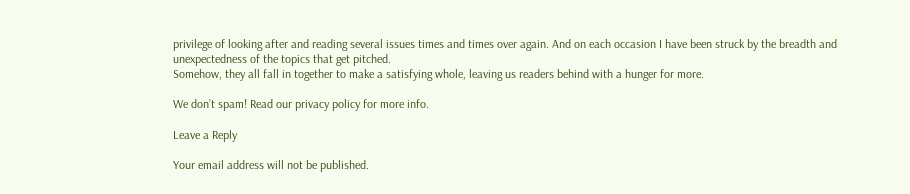privilege of looking after and reading several issues times and times over again. And on each occasion I have been struck by the breadth and unexpectedness of the topics that get pitched.
Somehow, they all fall in together to make a satisfying whole, leaving us readers behind with a hunger for more.

We don’t spam! Read our privacy policy for more info.

Leave a Reply

Your email address will not be published.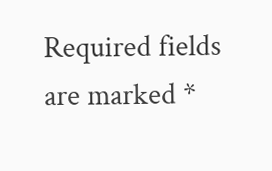Required fields are marked *